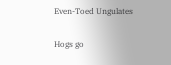Even-Toed Ungulates

Hogs go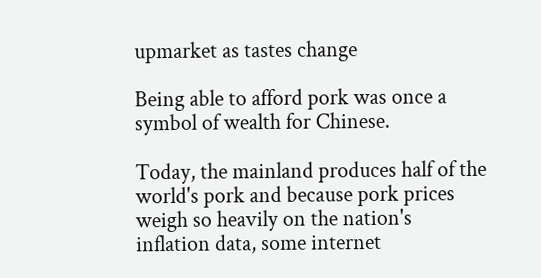upmarket as tastes change

Being able to afford pork was once a symbol of wealth for Chinese.

Today, the mainland produces half of the world's pork and because pork prices weigh so heavily on the nation's inflation data, some internet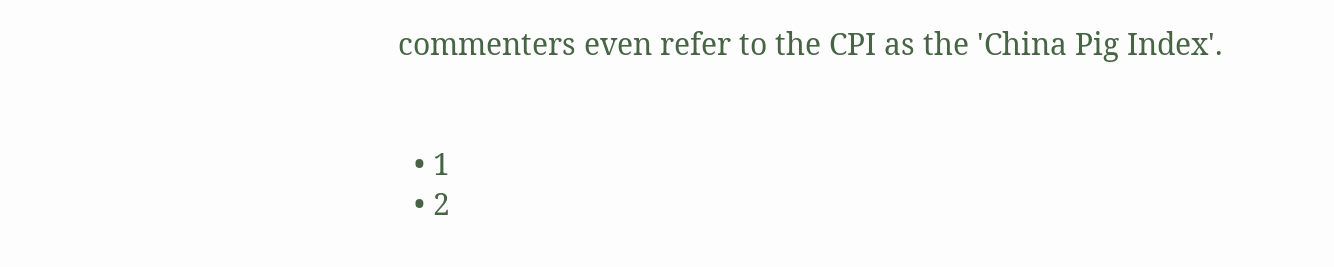commenters even refer to the CPI as the 'China Pig Index'.


  • 1
  • 2